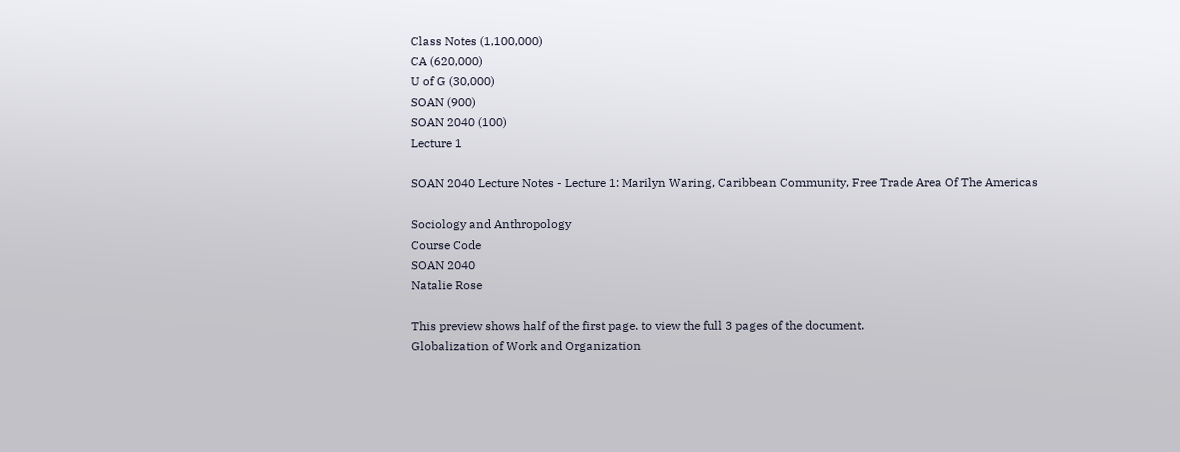Class Notes (1,100,000)
CA (620,000)
U of G (30,000)
SOAN (900)
SOAN 2040 (100)
Lecture 1

SOAN 2040 Lecture Notes - Lecture 1: Marilyn Waring, Caribbean Community, Free Trade Area Of The Americas

Sociology and Anthropology
Course Code
SOAN 2040
Natalie Rose

This preview shows half of the first page. to view the full 3 pages of the document.
Globalization of Work and Organization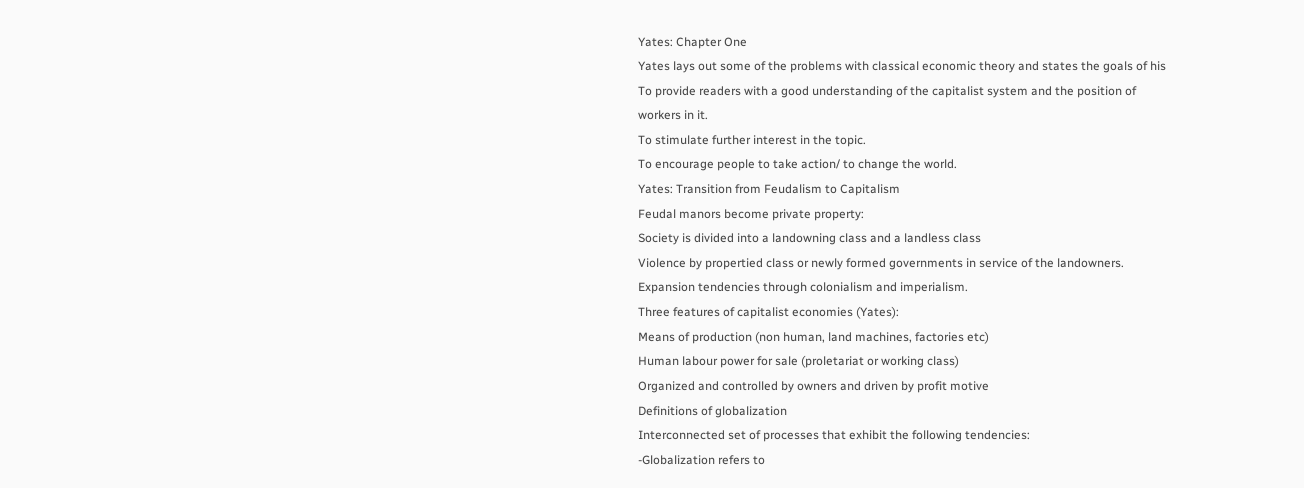Yates: Chapter One
Yates lays out some of the problems with classical economic theory and states the goals of his
To provide readers with a good understanding of the capitalist system and the position of
workers in it.
To stimulate further interest in the topic.
To encourage people to take action/ to change the world.
Yates: Transition from Feudalism to Capitalism
Feudal manors become private property:
Society is divided into a landowning class and a landless class
Violence by propertied class or newly formed governments in service of the landowners.
Expansion tendencies through colonialism and imperialism.
Three features of capitalist economies (Yates):
Means of production (non human, land machines, factories etc)
Human labour power for sale (proletariat or working class)
Organized and controlled by owners and driven by profit motive
Definitions of globalization
Interconnected set of processes that exhibit the following tendencies:
-Globalization refers to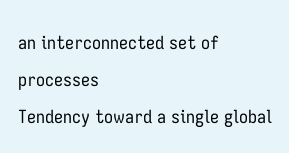an interconnected set of processes
Tendency toward a single global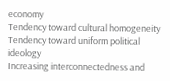economy
Tendency toward cultural homogeneity
Tendency toward uniform political ideology
Increasing interconnectedness and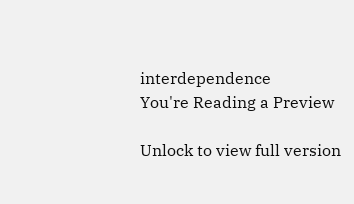interdependence
You're Reading a Preview

Unlock to view full version